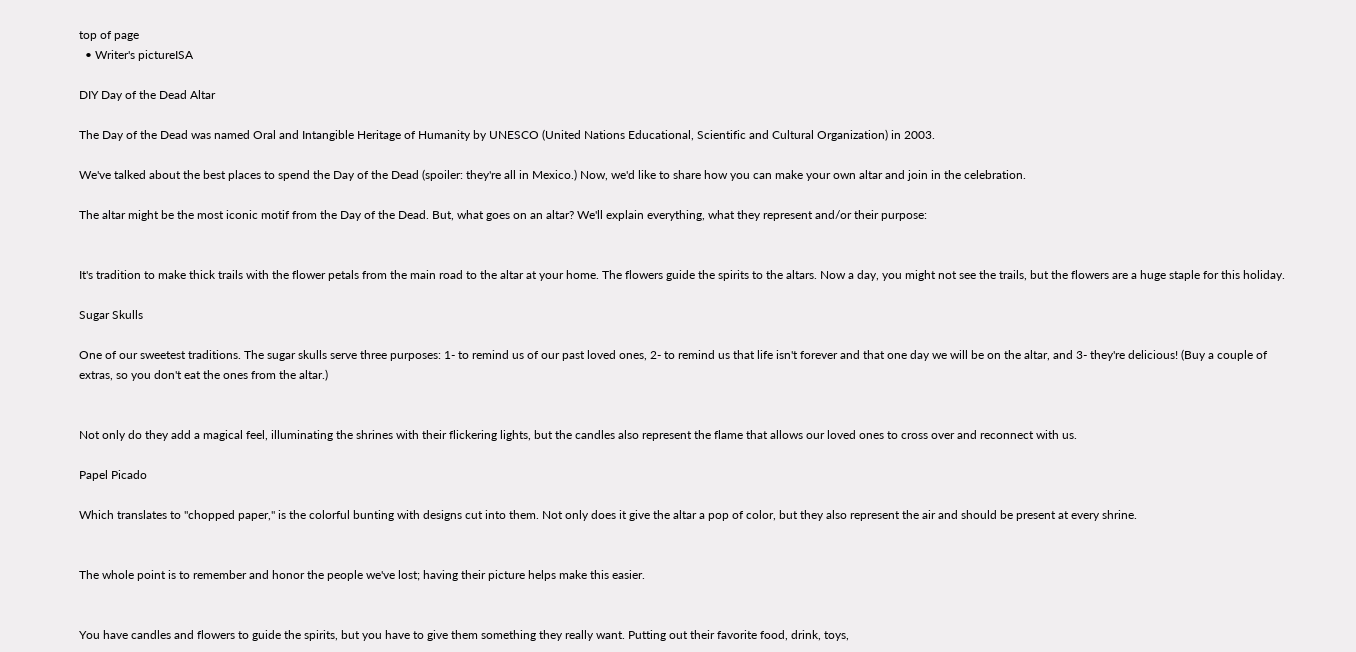top of page
  • Writer's pictureISA

DIY Day of the Dead Altar

The Day of the Dead was named Oral and Intangible Heritage of Humanity by UNESCO (United Nations Educational, Scientific and Cultural Organization) in 2003.

We've talked about the best places to spend the Day of the Dead (spoiler: they're all in Mexico.) Now, we'd like to share how you can make your own altar and join in the celebration.

The altar might be the most iconic motif from the Day of the Dead. But, what goes on an altar? We'll explain everything, what they represent and/or their purpose:


It's tradition to make thick trails with the flower petals from the main road to the altar at your home. The flowers guide the spirits to the altars. Now a day, you might not see the trails, but the flowers are a huge staple for this holiday.

Sugar Skulls

One of our sweetest traditions. The sugar skulls serve three purposes: 1- to remind us of our past loved ones, 2- to remind us that life isn't forever and that one day we will be on the altar, and 3- they're delicious! (Buy a couple of extras, so you don't eat the ones from the altar.)


Not only do they add a magical feel, illuminating the shrines with their flickering lights, but the candles also represent the flame that allows our loved ones to cross over and reconnect with us.

Papel Picado

Which translates to "chopped paper," is the colorful bunting with designs cut into them. Not only does it give the altar a pop of color, but they also represent the air and should be present at every shrine.


The whole point is to remember and honor the people we've lost; having their picture helps make this easier.


You have candles and flowers to guide the spirits, but you have to give them something they really want. Putting out their favorite food, drink, toys,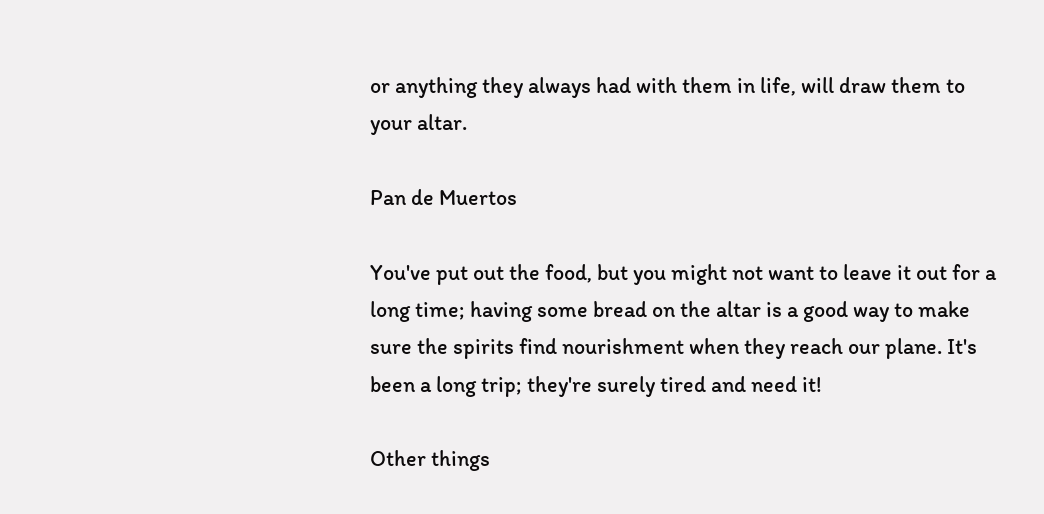or anything they always had with them in life, will draw them to your altar.

Pan de Muertos

You've put out the food, but you might not want to leave it out for a long time; having some bread on the altar is a good way to make sure the spirits find nourishment when they reach our plane. It's been a long trip; they're surely tired and need it!

Other things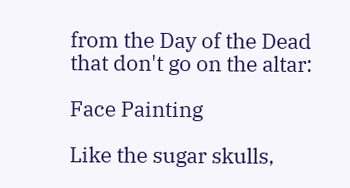from the Day of the Dead that don't go on the altar:

Face Painting

Like the sugar skulls,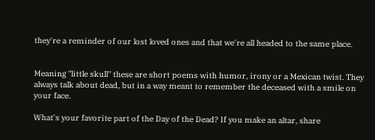they're a reminder of our lost loved ones and that we're all headed to the same place.


Meaning "little skull" these are short poems with humor, irony or a Mexican twist. They always talk about dead, but in a way meant to remember the deceased with a smile on your face.

What's your favorite part of the Day of the Dead? If you make an altar, share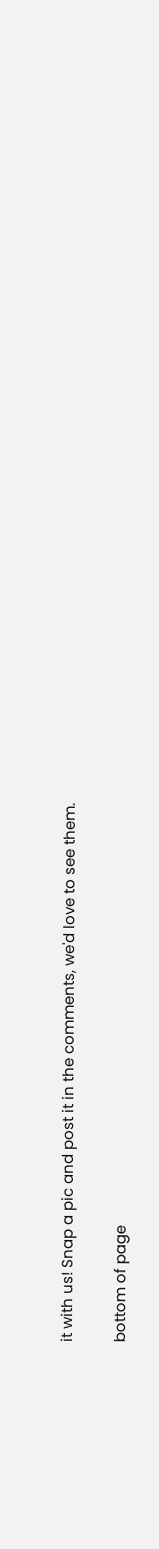it with us! Snap a pic and post it in the comments, we'd love to see them.

bottom of page